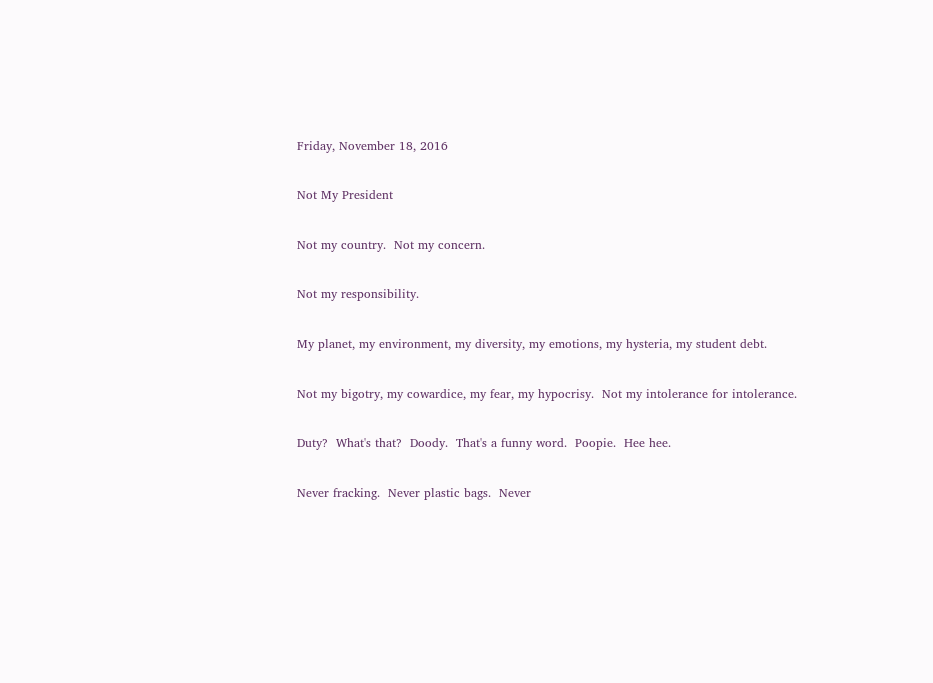Friday, November 18, 2016

Not My President

Not my country.  Not my concern.

Not my responsibility.

My planet, my environment, my diversity, my emotions, my hysteria, my student debt.

Not my bigotry, my cowardice, my fear, my hypocrisy.  Not my intolerance for intolerance.

Duty?  What's that?  Doody.  That's a funny word.  Poopie.  Hee hee.

Never fracking.  Never plastic bags.  Never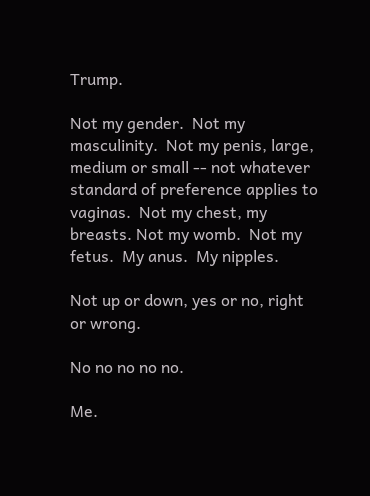Trump.

Not my gender.  Not my masculinity.  Not my penis, large, medium or small -- not whatever standard of preference applies to vaginas.  Not my chest, my breasts. Not my womb.  Not my fetus.  My anus.  My nipples.

Not up or down, yes or no, right or wrong.

No no no no no.

Me.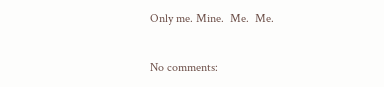Only me. Mine.  Me.  Me.


No comments: